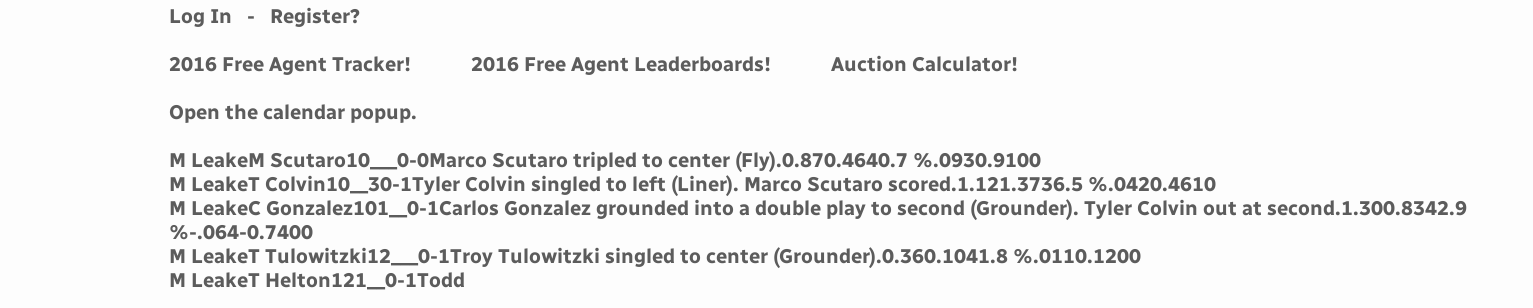Log In   -   Register?

2016 Free Agent Tracker!            2016 Free Agent Leaderboards!            Auction Calculator!

Open the calendar popup.

M LeakeM Scutaro10___0-0Marco Scutaro tripled to center (Fly).0.870.4640.7 %.0930.9100
M LeakeT Colvin10__30-1Tyler Colvin singled to left (Liner). Marco Scutaro scored.1.121.3736.5 %.0420.4610
M LeakeC Gonzalez101__0-1Carlos Gonzalez grounded into a double play to second (Grounder). Tyler Colvin out at second.1.300.8342.9 %-.064-0.7400
M LeakeT Tulowitzki12___0-1Troy Tulowitzki singled to center (Grounder).0.360.1041.8 %.0110.1200
M LeakeT Helton121__0-1Todd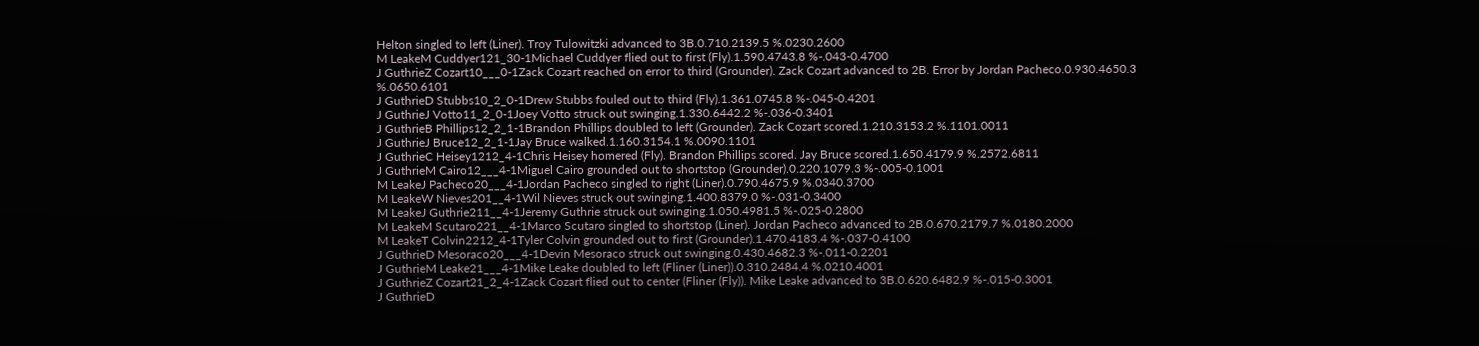Helton singled to left (Liner). Troy Tulowitzki advanced to 3B.0.710.2139.5 %.0230.2600
M LeakeM Cuddyer121_30-1Michael Cuddyer flied out to first (Fly).1.590.4743.8 %-.043-0.4700
J GuthrieZ Cozart10___0-1Zack Cozart reached on error to third (Grounder). Zack Cozart advanced to 2B. Error by Jordan Pacheco.0.930.4650.3 %.0650.6101
J GuthrieD Stubbs10_2_0-1Drew Stubbs fouled out to third (Fly).1.361.0745.8 %-.045-0.4201
J GuthrieJ Votto11_2_0-1Joey Votto struck out swinging.1.330.6442.2 %-.036-0.3401
J GuthrieB Phillips12_2_1-1Brandon Phillips doubled to left (Grounder). Zack Cozart scored.1.210.3153.2 %.1101.0011
J GuthrieJ Bruce12_2_1-1Jay Bruce walked.1.160.3154.1 %.0090.1101
J GuthrieC Heisey1212_4-1Chris Heisey homered (Fly). Brandon Phillips scored. Jay Bruce scored.1.650.4179.9 %.2572.6811
J GuthrieM Cairo12___4-1Miguel Cairo grounded out to shortstop (Grounder).0.220.1079.3 %-.005-0.1001
M LeakeJ Pacheco20___4-1Jordan Pacheco singled to right (Liner).0.790.4675.9 %.0340.3700
M LeakeW Nieves201__4-1Wil Nieves struck out swinging.1.400.8379.0 %-.031-0.3400
M LeakeJ Guthrie211__4-1Jeremy Guthrie struck out swinging.1.050.4981.5 %-.025-0.2800
M LeakeM Scutaro221__4-1Marco Scutaro singled to shortstop (Liner). Jordan Pacheco advanced to 2B.0.670.2179.7 %.0180.2000
M LeakeT Colvin2212_4-1Tyler Colvin grounded out to first (Grounder).1.470.4183.4 %-.037-0.4100
J GuthrieD Mesoraco20___4-1Devin Mesoraco struck out swinging.0.430.4682.3 %-.011-0.2201
J GuthrieM Leake21___4-1Mike Leake doubled to left (Fliner (Liner)).0.310.2484.4 %.0210.4001
J GuthrieZ Cozart21_2_4-1Zack Cozart flied out to center (Fliner (Fly)). Mike Leake advanced to 3B.0.620.6482.9 %-.015-0.3001
J GuthrieD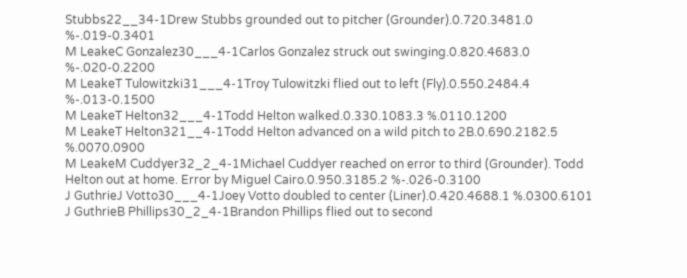Stubbs22__34-1Drew Stubbs grounded out to pitcher (Grounder).0.720.3481.0 %-.019-0.3401
M LeakeC Gonzalez30___4-1Carlos Gonzalez struck out swinging.0.820.4683.0 %-.020-0.2200
M LeakeT Tulowitzki31___4-1Troy Tulowitzki flied out to left (Fly).0.550.2484.4 %-.013-0.1500
M LeakeT Helton32___4-1Todd Helton walked.0.330.1083.3 %.0110.1200
M LeakeT Helton321__4-1Todd Helton advanced on a wild pitch to 2B.0.690.2182.5 %.0070.0900
M LeakeM Cuddyer32_2_4-1Michael Cuddyer reached on error to third (Grounder). Todd Helton out at home. Error by Miguel Cairo.0.950.3185.2 %-.026-0.3100
J GuthrieJ Votto30___4-1Joey Votto doubled to center (Liner).0.420.4688.1 %.0300.6101
J GuthrieB Phillips30_2_4-1Brandon Phillips flied out to second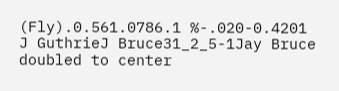(Fly).0.561.0786.1 %-.020-0.4201
J GuthrieJ Bruce31_2_5-1Jay Bruce doubled to center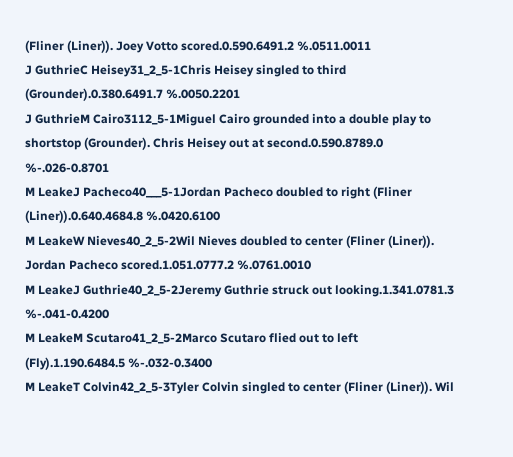(Fliner (Liner)). Joey Votto scored.0.590.6491.2 %.0511.0011
J GuthrieC Heisey31_2_5-1Chris Heisey singled to third (Grounder).0.380.6491.7 %.0050.2201
J GuthrieM Cairo3112_5-1Miguel Cairo grounded into a double play to shortstop (Grounder). Chris Heisey out at second.0.590.8789.0 %-.026-0.8701
M LeakeJ Pacheco40___5-1Jordan Pacheco doubled to right (Fliner (Liner)).0.640.4684.8 %.0420.6100
M LeakeW Nieves40_2_5-2Wil Nieves doubled to center (Fliner (Liner)). Jordan Pacheco scored.1.051.0777.2 %.0761.0010
M LeakeJ Guthrie40_2_5-2Jeremy Guthrie struck out looking.1.341.0781.3 %-.041-0.4200
M LeakeM Scutaro41_2_5-2Marco Scutaro flied out to left (Fly).1.190.6484.5 %-.032-0.3400
M LeakeT Colvin42_2_5-3Tyler Colvin singled to center (Fliner (Liner)). Wil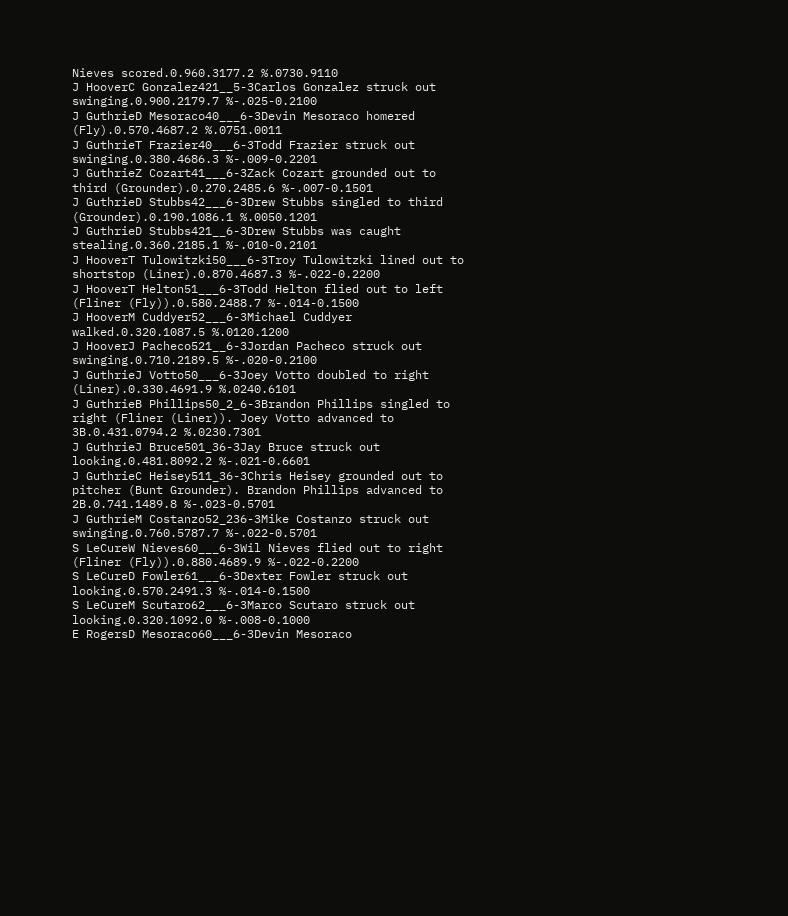Nieves scored.0.960.3177.2 %.0730.9110
J HooverC Gonzalez421__5-3Carlos Gonzalez struck out swinging.0.900.2179.7 %-.025-0.2100
J GuthrieD Mesoraco40___6-3Devin Mesoraco homered (Fly).0.570.4687.2 %.0751.0011
J GuthrieT Frazier40___6-3Todd Frazier struck out swinging.0.380.4686.3 %-.009-0.2201
J GuthrieZ Cozart41___6-3Zack Cozart grounded out to third (Grounder).0.270.2485.6 %-.007-0.1501
J GuthrieD Stubbs42___6-3Drew Stubbs singled to third (Grounder).0.190.1086.1 %.0050.1201
J GuthrieD Stubbs421__6-3Drew Stubbs was caught stealing.0.360.2185.1 %-.010-0.2101
J HooverT Tulowitzki50___6-3Troy Tulowitzki lined out to shortstop (Liner).0.870.4687.3 %-.022-0.2200
J HooverT Helton51___6-3Todd Helton flied out to left (Fliner (Fly)).0.580.2488.7 %-.014-0.1500
J HooverM Cuddyer52___6-3Michael Cuddyer walked.0.320.1087.5 %.0120.1200
J HooverJ Pacheco521__6-3Jordan Pacheco struck out swinging.0.710.2189.5 %-.020-0.2100
J GuthrieJ Votto50___6-3Joey Votto doubled to right (Liner).0.330.4691.9 %.0240.6101
J GuthrieB Phillips50_2_6-3Brandon Phillips singled to right (Fliner (Liner)). Joey Votto advanced to 3B.0.431.0794.2 %.0230.7301
J GuthrieJ Bruce501_36-3Jay Bruce struck out looking.0.481.8092.2 %-.021-0.6601
J GuthrieC Heisey511_36-3Chris Heisey grounded out to pitcher (Bunt Grounder). Brandon Phillips advanced to 2B.0.741.1489.8 %-.023-0.5701
J GuthrieM Costanzo52_236-3Mike Costanzo struck out swinging.0.760.5787.7 %-.022-0.5701
S LeCureW Nieves60___6-3Wil Nieves flied out to right (Fliner (Fly)).0.880.4689.9 %-.022-0.2200
S LeCureD Fowler61___6-3Dexter Fowler struck out looking.0.570.2491.3 %-.014-0.1500
S LeCureM Scutaro62___6-3Marco Scutaro struck out looking.0.320.1092.0 %-.008-0.1000
E RogersD Mesoraco60___6-3Devin Mesoraco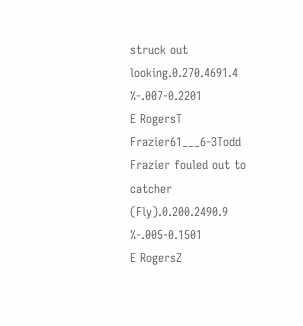struck out looking.0.270.4691.4 %-.007-0.2201
E RogersT Frazier61___6-3Todd Frazier fouled out to catcher (Fly).0.200.2490.9 %-.005-0.1501
E RogersZ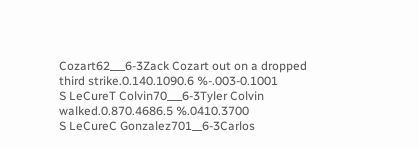Cozart62___6-3Zack Cozart out on a dropped third strike.0.140.1090.6 %-.003-0.1001
S LeCureT Colvin70___6-3Tyler Colvin walked.0.870.4686.5 %.0410.3700
S LeCureC Gonzalez701__6-3Carlos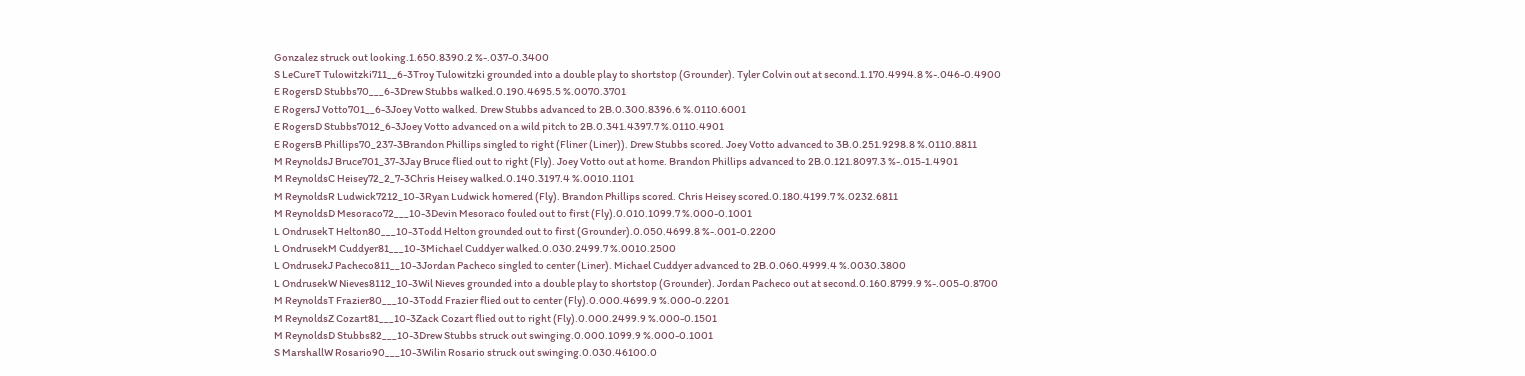Gonzalez struck out looking.1.650.8390.2 %-.037-0.3400
S LeCureT Tulowitzki711__6-3Troy Tulowitzki grounded into a double play to shortstop (Grounder). Tyler Colvin out at second.1.170.4994.8 %-.046-0.4900
E RogersD Stubbs70___6-3Drew Stubbs walked.0.190.4695.5 %.0070.3701
E RogersJ Votto701__6-3Joey Votto walked. Drew Stubbs advanced to 2B.0.300.8396.6 %.0110.6001
E RogersD Stubbs7012_6-3Joey Votto advanced on a wild pitch to 2B.0.341.4397.7 %.0110.4901
E RogersB Phillips70_237-3Brandon Phillips singled to right (Fliner (Liner)). Drew Stubbs scored. Joey Votto advanced to 3B.0.251.9298.8 %.0110.8811
M ReynoldsJ Bruce701_37-3Jay Bruce flied out to right (Fly). Joey Votto out at home. Brandon Phillips advanced to 2B.0.121.8097.3 %-.015-1.4901
M ReynoldsC Heisey72_2_7-3Chris Heisey walked.0.140.3197.4 %.0010.1101
M ReynoldsR Ludwick7212_10-3Ryan Ludwick homered (Fly). Brandon Phillips scored. Chris Heisey scored.0.180.4199.7 %.0232.6811
M ReynoldsD Mesoraco72___10-3Devin Mesoraco fouled out to first (Fly).0.010.1099.7 %.000-0.1001
L OndrusekT Helton80___10-3Todd Helton grounded out to first (Grounder).0.050.4699.8 %-.001-0.2200
L OndrusekM Cuddyer81___10-3Michael Cuddyer walked.0.030.2499.7 %.0010.2500
L OndrusekJ Pacheco811__10-3Jordan Pacheco singled to center (Liner). Michael Cuddyer advanced to 2B.0.060.4999.4 %.0030.3800
L OndrusekW Nieves8112_10-3Wil Nieves grounded into a double play to shortstop (Grounder). Jordan Pacheco out at second.0.160.8799.9 %-.005-0.8700
M ReynoldsT Frazier80___10-3Todd Frazier flied out to center (Fly).0.000.4699.9 %.000-0.2201
M ReynoldsZ Cozart81___10-3Zack Cozart flied out to right (Fly).0.000.2499.9 %.000-0.1501
M ReynoldsD Stubbs82___10-3Drew Stubbs struck out swinging.0.000.1099.9 %.000-0.1001
S MarshallW Rosario90___10-3Wilin Rosario struck out swinging.0.030.46100.0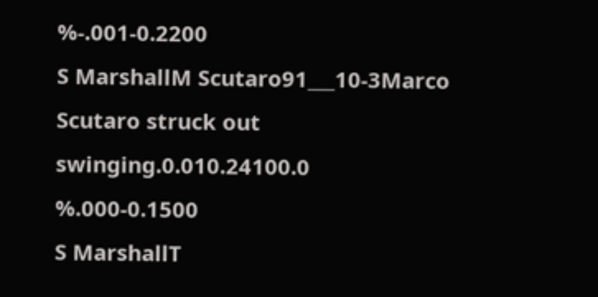%-.001-0.2200
S MarshallM Scutaro91___10-3Marco Scutaro struck out swinging.0.010.24100.0 %.000-0.1500
S MarshallT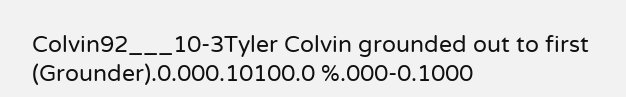Colvin92___10-3Tyler Colvin grounded out to first (Grounder).0.000.10100.0 %.000-0.1000